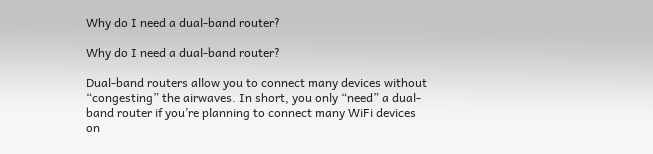Why do I need a dual-band router?

Why do I need a dual-band router?

Dual-band routers allow you to connect many devices without “congesting” the airwaves. In short, you only “need” a dual-band router if you’re planning to connect many WiFi devices on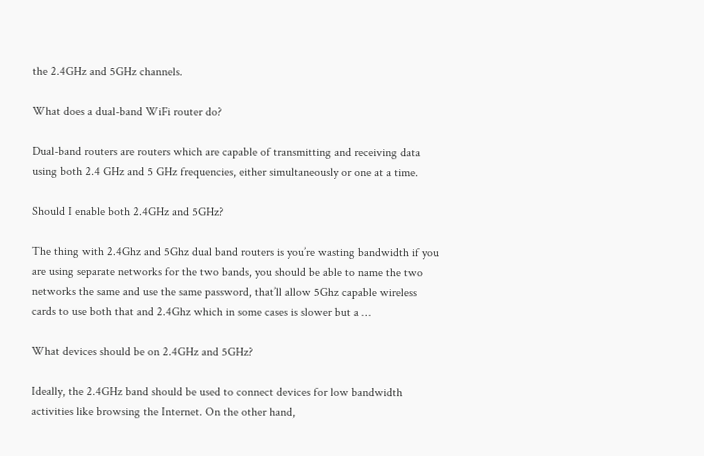the 2.4GHz and 5GHz channels.

What does a dual-band WiFi router do?

Dual-band routers are routers which are capable of transmitting and receiving data using both 2.4 GHz and 5 GHz frequencies, either simultaneously or one at a time.

Should I enable both 2.4GHz and 5GHz?

The thing with 2.4Ghz and 5Ghz dual band routers is you’re wasting bandwidth if you are using separate networks for the two bands, you should be able to name the two networks the same and use the same password, that’ll allow 5Ghz capable wireless cards to use both that and 2.4Ghz which in some cases is slower but a …

What devices should be on 2.4GHz and 5GHz?

Ideally, the 2.4GHz band should be used to connect devices for low bandwidth activities like browsing the Internet. On the other hand,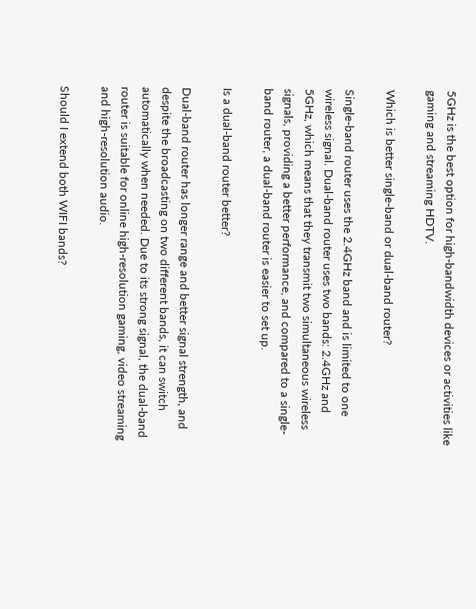5GHz is the best option for high-bandwidth devices or activities like gaming and streaming HDTV.

Which is better single-band or dual-band router?

Single-band router uses the 2.4GHz band and is limited to one wireless signal. Dual-band router uses two bands: 2.4GHz and 5GHz, which means that they transmit two simultaneous wireless signals, providing a better performance, and compared to a single-band router, a dual-band router is easier to set up.

Is a dual-band router better?

Dual-band router has longer range and better signal strength, and despite the broadcasting on two different bands, it can switch automatically when needed. Due to its strong signal, the dual-band router is suitable for online high-resolution gaming, video streaming and high-resolution audio.

Should I extend both WIFI bands?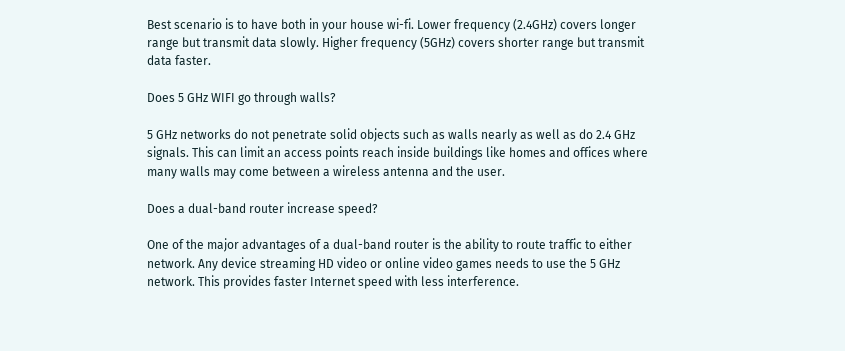Best scenario is to have both in your house wi-fi. Lower frequency (2.4GHz) covers longer range but transmit data slowly. Higher frequency (5GHz) covers shorter range but transmit data faster.

Does 5 GHz WIFI go through walls?

5 GHz networks do not penetrate solid objects such as walls nearly as well as do 2.4 GHz signals. This can limit an access points reach inside buildings like homes and offices where many walls may come between a wireless antenna and the user.

Does a dual-band router increase speed?

One of the major advantages of a dual-band router is the ability to route traffic to either network. Any device streaming HD video or online video games needs to use the 5 GHz network. This provides faster Internet speed with less interference.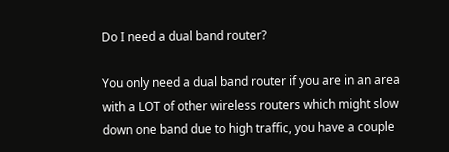Do I need a dual band router?

You only need a dual band router if you are in an area with a LOT of other wireless routers which might slow down one band due to high traffic, you have a couple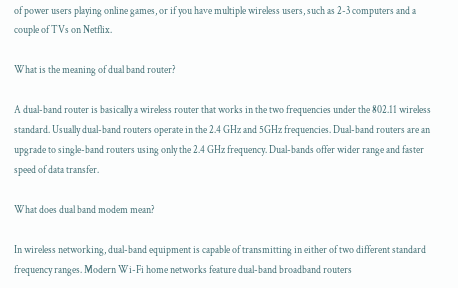of power users playing online games, or if you have multiple wireless users, such as 2-3 computers and a couple of TVs on Netflix.

What is the meaning of dual band router?

A dual-band router is basically a wireless router that works in the two frequencies under the 802.11 wireless standard. Usually dual-band routers operate in the 2.4 GHz and 5GHz frequencies. Dual-band routers are an upgrade to single-band routers using only the 2.4 GHz frequency. Dual-bands offer wider range and faster speed of data transfer.

What does dual band modem mean?

In wireless networking, dual-band equipment is capable of transmitting in either of two different standard frequency ranges. Modern Wi-Fi home networks feature dual-band broadband routers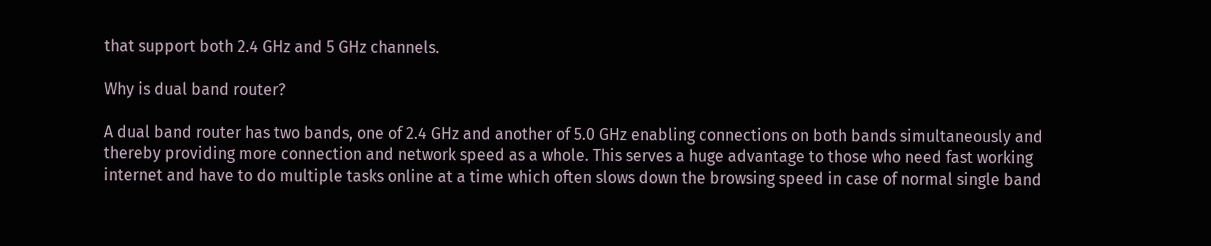that support both 2.4 GHz and 5 GHz channels.

Why is dual band router?

A dual band router has two bands, one of 2.4 GHz and another of 5.0 GHz enabling connections on both bands simultaneously and thereby providing more connection and network speed as a whole. This serves a huge advantage to those who need fast working internet and have to do multiple tasks online at a time which often slows down the browsing speed in case of normal single band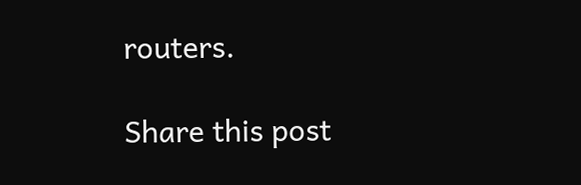routers.

Share this post